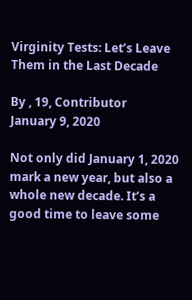Virginity Tests: Let’s Leave Them in the Last Decade

By , 19, Contributor
January 9, 2020

Not only did January 1, 2020 mark a new year, but also a whole new decade. It’s a good time to leave some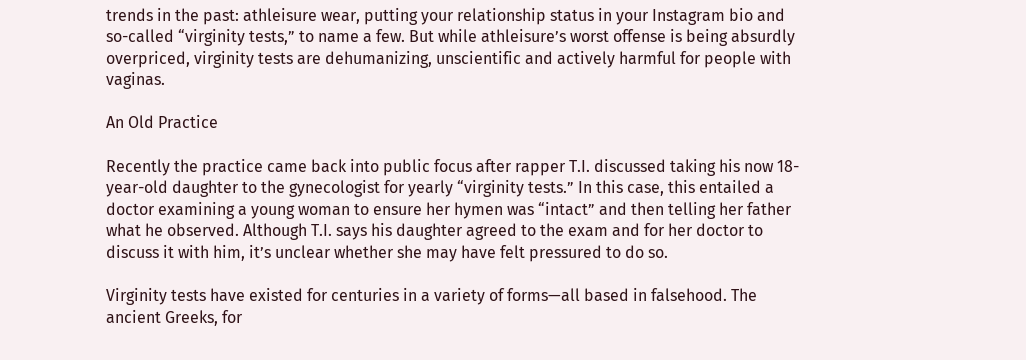trends in the past: athleisure wear, putting your relationship status in your Instagram bio and so-called “virginity tests,” to name a few. But while athleisure’s worst offense is being absurdly overpriced, virginity tests are dehumanizing, unscientific and actively harmful for people with vaginas.

An Old Practice

Recently the practice came back into public focus after rapper T.I. discussed taking his now 18-year-old daughter to the gynecologist for yearly “virginity tests.” In this case, this entailed a doctor examining a young woman to ensure her hymen was “intact” and then telling her father what he observed. Although T.I. says his daughter agreed to the exam and for her doctor to discuss it with him, it’s unclear whether she may have felt pressured to do so.

Virginity tests have existed for centuries in a variety of forms—all based in falsehood. The ancient Greeks, for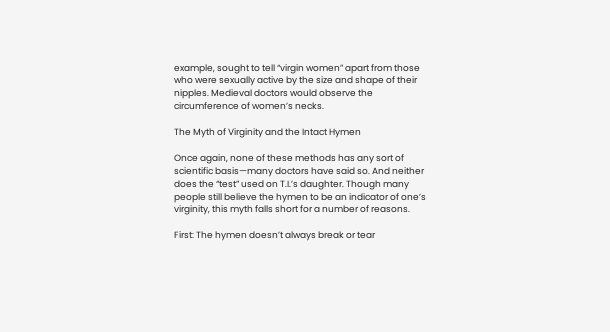example, sought to tell “virgin women” apart from those who were sexually active by the size and shape of their nipples. Medieval doctors would observe the circumference of women’s necks.

The Myth of Virginity and the Intact Hymen

Once again, none of these methods has any sort of scientific basis—many doctors have said so. And neither does the “test” used on T.I.’s daughter. Though many people still believe the hymen to be an indicator of one’s virginity, this myth falls short for a number of reasons.

First: The hymen doesn’t always break or tear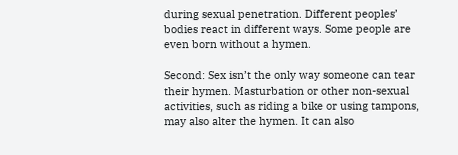during sexual penetration. Different peoples’ bodies react in different ways. Some people are even born without a hymen.

Second: Sex isn’t the only way someone can tear their hymen. Masturbation or other non-sexual activities, such as riding a bike or using tampons, may also alter the hymen. It can also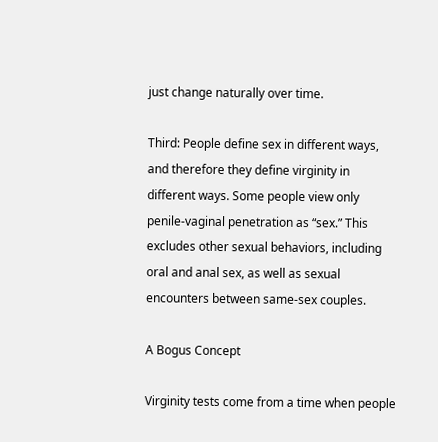just change naturally over time.

Third: People define sex in different ways, and therefore they define virginity in different ways. Some people view only penile-vaginal penetration as “sex.” This excludes other sexual behaviors, including oral and anal sex, as well as sexual encounters between same-sex couples.

A Bogus Concept

Virginity tests come from a time when people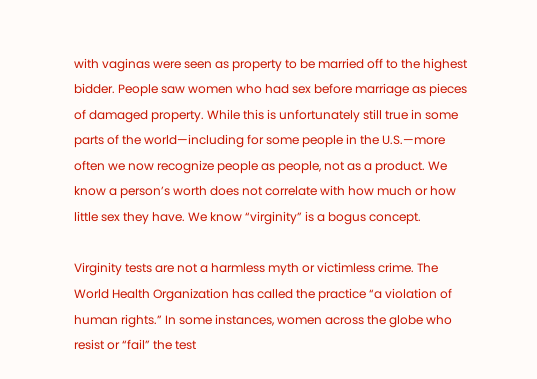with vaginas were seen as property to be married off to the highest bidder. People saw women who had sex before marriage as pieces of damaged property. While this is unfortunately still true in some parts of the world—including for some people in the U.S.—more often we now recognize people as people, not as a product. We know a person’s worth does not correlate with how much or how little sex they have. We know “virginity” is a bogus concept.

Virginity tests are not a harmless myth or victimless crime. The World Health Organization has called the practice “a violation of human rights.” In some instances, women across the globe who resist or “fail” the test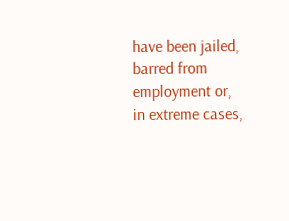have been jailed, barred from employment or, in extreme cases,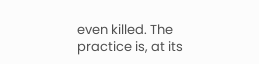even killed. The practice is, at its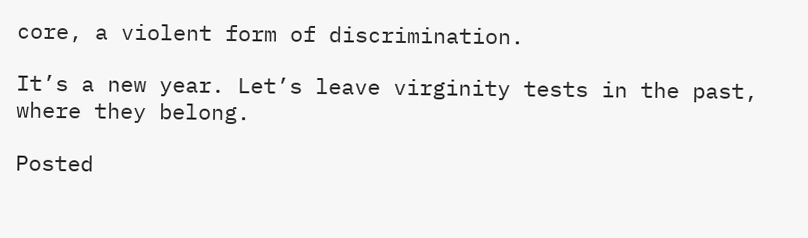core, a violent form of discrimination.

It’s a new year. Let’s leave virginity tests in the past, where they belong.

Posted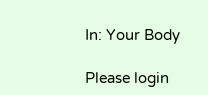In: Your Body

Please login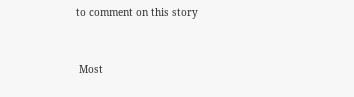to comment on this story


 Most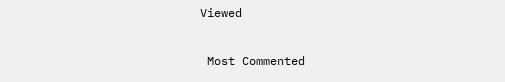Viewed

 Most Commented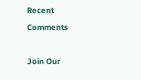Recent Comments

Join Our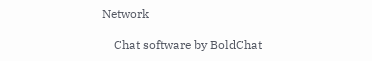Network

    Chat software by BoldChat